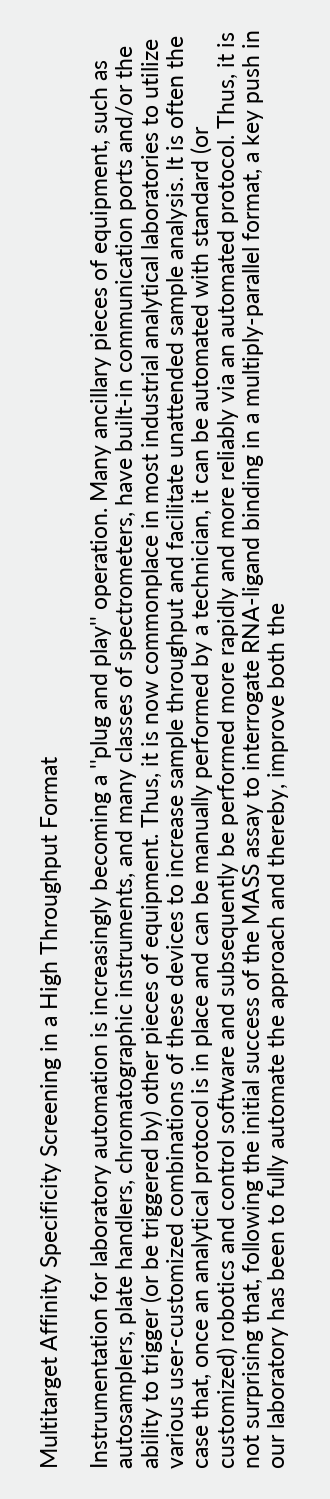Multitarget Affinity Specificity Screening in a High Throughput Format

Instrumentation for laboratory automation is increasingly becoming a ''plug and play'' operation. Many ancillary pieces of equipment, such as autosamplers, plate handlers, chromatographic instruments, and many classes of spectrometers, have built-in communication ports and/or the ability to trigger (or be triggered by) other pieces of equipment. Thus, it is now commonplace in most industrial analytical laboratories to utilize various user-customized combinations of these devices to increase sample throughput and facilitate unattended sample analysis. It is often the case that, once an analytical protocol is in place and can be manually performed by a technician, it can be automated with standard (or customized) robotics and control software and subsequently be performed more rapidly and more reliably via an automated protocol. Thus, it is not surprising that, following the initial success of the MASS assay to interrogate RNA-ligand binding in a multiply-parallel format, a key push in our laboratory has been to fully automate the approach and thereby, improve both the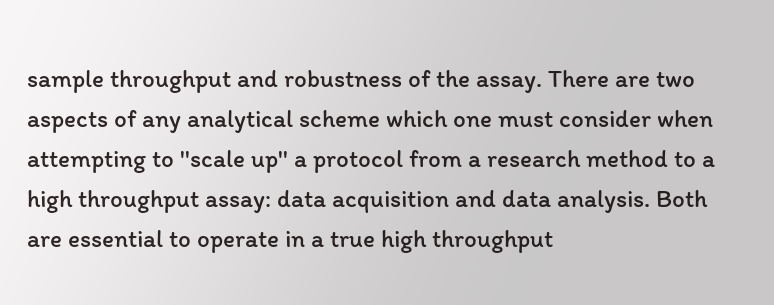sample throughput and robustness of the assay. There are two aspects of any analytical scheme which one must consider when attempting to ''scale up'' a protocol from a research method to a high throughput assay: data acquisition and data analysis. Both are essential to operate in a true high throughput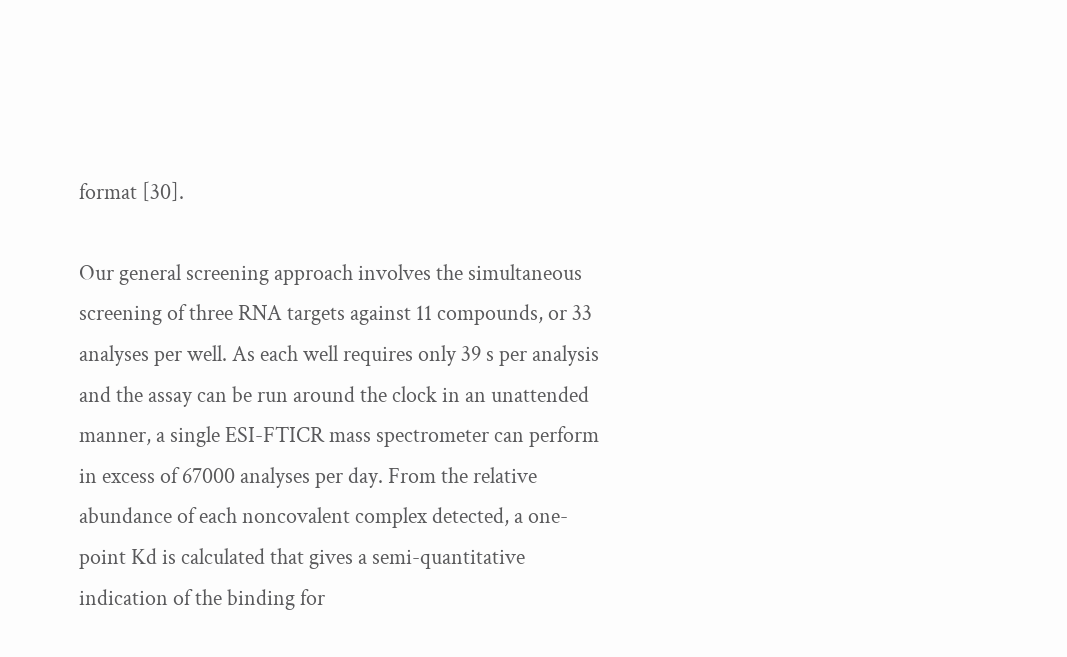format [30].

Our general screening approach involves the simultaneous screening of three RNA targets against 11 compounds, or 33 analyses per well. As each well requires only 39 s per analysis and the assay can be run around the clock in an unattended manner, a single ESI-FTICR mass spectrometer can perform in excess of 67000 analyses per day. From the relative abundance of each noncovalent complex detected, a one-point Kd is calculated that gives a semi-quantitative indication of the binding for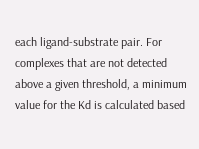each ligand-substrate pair. For complexes that are not detected above a given threshold, a minimum value for the Kd is calculated based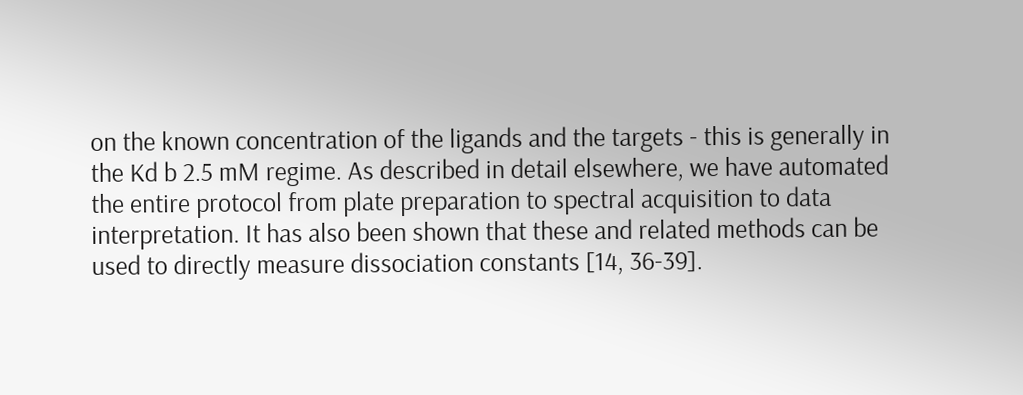on the known concentration of the ligands and the targets - this is generally in the Kd b 2.5 mM regime. As described in detail elsewhere, we have automated the entire protocol from plate preparation to spectral acquisition to data interpretation. It has also been shown that these and related methods can be used to directly measure dissociation constants [14, 36-39].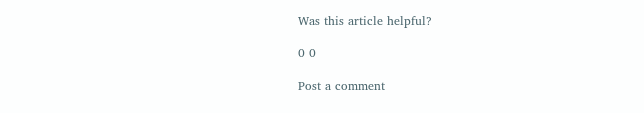Was this article helpful?

0 0

Post a comment